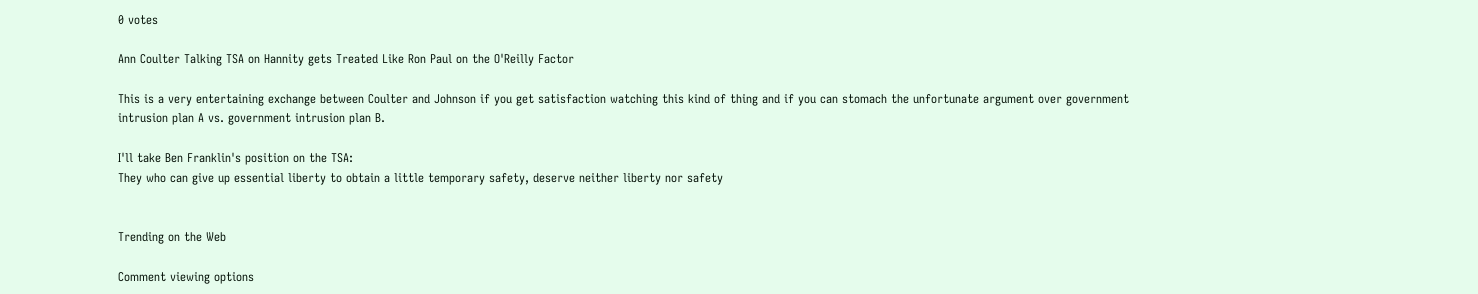0 votes

Ann Coulter Talking TSA on Hannity gets Treated Like Ron Paul on the O'Reilly Factor

This is a very entertaining exchange between Coulter and Johnson if you get satisfaction watching this kind of thing and if you can stomach the unfortunate argument over government intrusion plan A vs. government intrusion plan B.

I'll take Ben Franklin's position on the TSA:
They who can give up essential liberty to obtain a little temporary safety, deserve neither liberty nor safety


Trending on the Web

Comment viewing options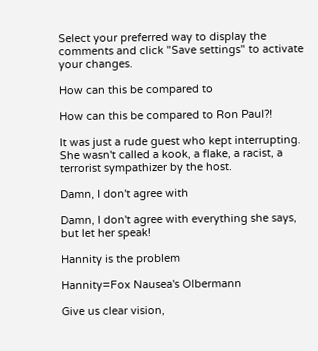Select your preferred way to display the comments and click "Save settings" to activate your changes.

How can this be compared to

How can this be compared to Ron Paul?!

It was just a rude guest who kept interrupting. She wasn't called a kook, a flake, a racist, a terrorist sympathizer by the host.

Damn, I don't agree with

Damn, I don't agree with everything she says, but let her speak!

Hannity is the problem

Hannity=Fox Nausea's Olbermann

Give us clear vision,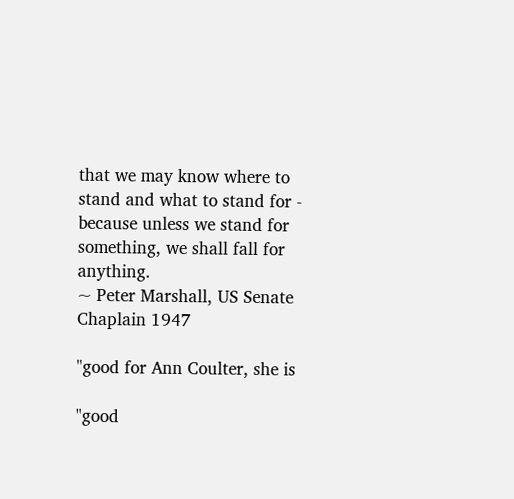that we may know where to stand and what to stand for - because unless we stand for something, we shall fall for anything.
~ Peter Marshall, US Senate Chaplain 1947

"good for Ann Coulter, she is

"good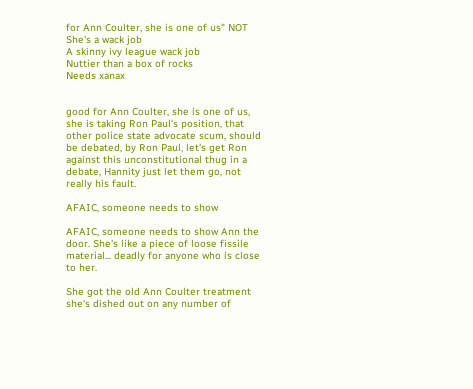for Ann Coulter, she is one of us" NOT
She's a wack job
A skinny ivy league wack job
Nuttier than a box of rocks
Needs xanax


good for Ann Coulter, she is one of us, she is taking Ron Paul's position, that other police state advocate scum, should be debated, by Ron Paul, let's get Ron against this unconstitutional thug in a debate, Hannity just let them go, not really his fault.

AFAIC, someone needs to show

AFAIC, someone needs to show Ann the door. She's like a piece of loose fissile material... deadly for anyone who is close to her.

She got the old Ann Coulter treatment she's dished out on any number of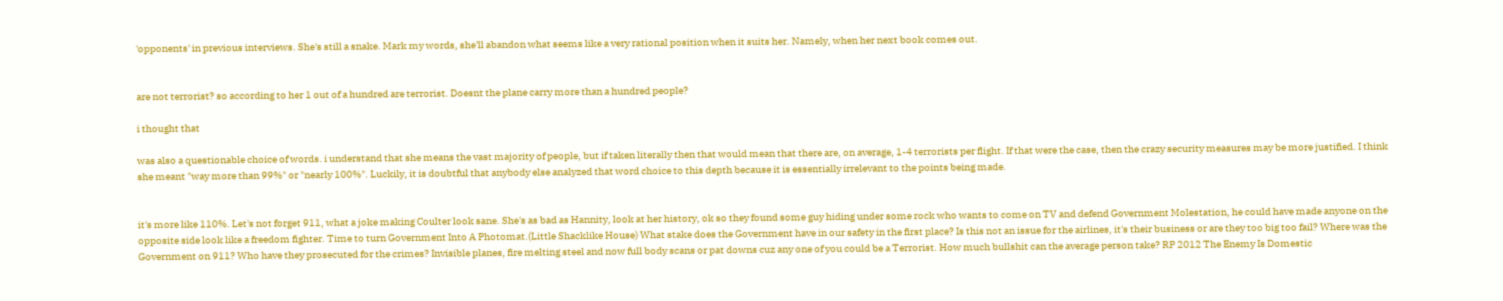'opponents' in previous interviews. She's still a snake. Mark my words, she'll abandon what seems like a very rational position when it suits her. Namely, when her next book comes out.


are not terrorist? so according to her 1 out of a hundred are terrorist. Doesnt the plane carry more than a hundred people?

i thought that

was also a questionable choice of words. i understand that she means the vast majority of people, but if taken literally then that would mean that there are, on average, 1-4 terrorists per flight. If that were the case, then the crazy security measures may be more justified. I think she meant "way more than 99%" or "nearly 100%". Luckily, it is doubtful that anybody else analyzed that word choice to this depth because it is essentially irrelevant to the points being made.


it's more like 110%. Let's not forget 911, what a joke making Coulter look sane. She's as bad as Hannity, look at her history, ok so they found some guy hiding under some rock who wants to come on TV and defend Government Molestation, he could have made anyone on the opposite side look like a freedom fighter. Time to turn Government Into A Photomat.(Little Shacklike House) What stake does the Government have in our safety in the first place? Is this not an issue for the airlines, it's their business or are they too big too fail? Where was the Government on 911? Who have they prosecuted for the crimes? Invisible planes, fire melting steel and now full body scans or pat downs cuz any one of you could be a Terrorist. How much bullshit can the average person take? RP 2012 The Enemy Is Domestic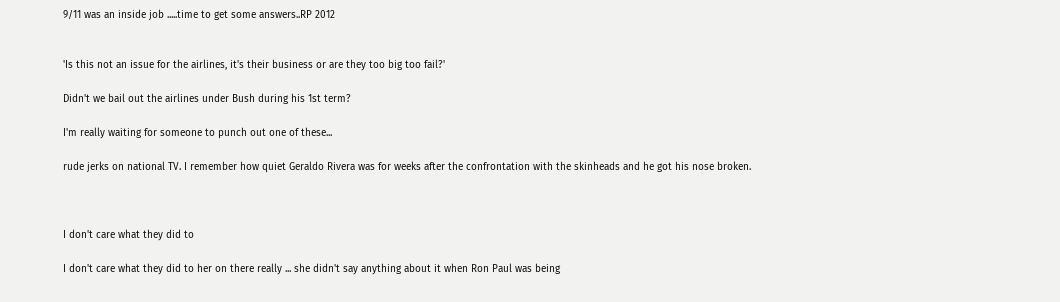9/11 was an inside job .....time to get some answers..RP 2012


'Is this not an issue for the airlines, it's their business or are they too big too fail?'

Didn't we bail out the airlines under Bush during his 1st term?

I'm really waiting for someone to punch out one of these...

rude jerks on national TV. I remember how quiet Geraldo Rivera was for weeks after the confrontation with the skinheads and he got his nose broken.



I don't care what they did to

I don't care what they did to her on there really ... she didn't say anything about it when Ron Paul was being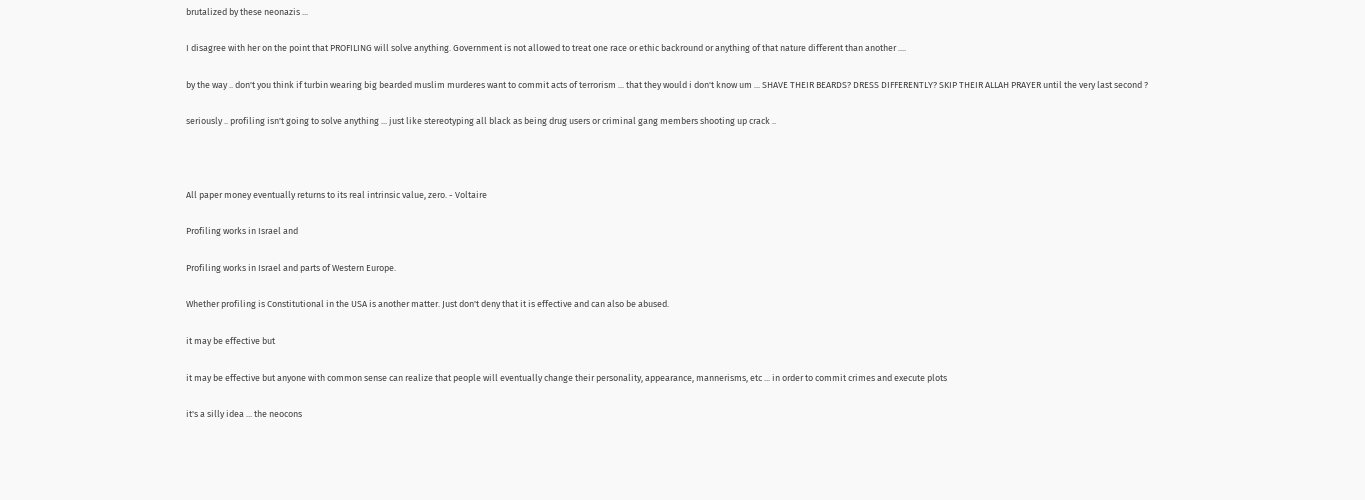brutalized by these neonazis ...

I disagree with her on the point that PROFILING will solve anything. Government is not allowed to treat one race or ethic backround or anything of that nature different than another ....

by the way .. don't you think if turbin wearing big bearded muslim murderes want to commit acts of terrorism ... that they would i don't know um ... SHAVE THEIR BEARDS? DRESS DIFFERENTLY? SKIP THEIR ALLAH PRAYER until the very last second ?

seriously .. profiling isn't going to solve anything ... just like stereotyping all black as being drug users or criminal gang members shooting up crack ..



All paper money eventually returns to its real intrinsic value, zero. - Voltaire

Profiling works in Israel and

Profiling works in Israel and parts of Western Europe.

Whether profiling is Constitutional in the USA is another matter. Just don't deny that it is effective and can also be abused.

it may be effective but

it may be effective but anyone with common sense can realize that people will eventually change their personality, appearance, mannerisms, etc ... in order to commit crimes and execute plots

it's a silly idea ... the neocons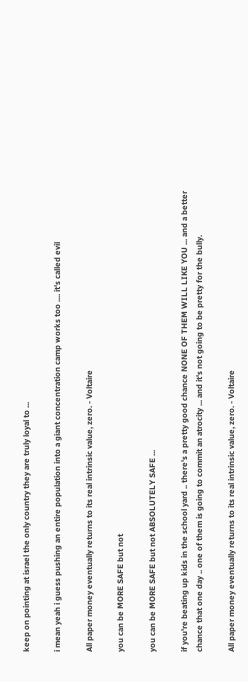keep on pointing at israel the only country they are truly loyal to ...

i mean yeah i guess pushing an entire population into a giant concentration camp works too .... it's called evil

All paper money eventually returns to its real intrinsic value, zero. - Voltaire

you can be MORE SAFE but not

you can be MORE SAFE but not ABSOLUTELY SAFE ...

if you're beating up kids in the school yard .. there's a pretty good chance NONE OF THEM WILL LIKE YOU ... and a better chance that one day .. one of them is going to commit an atrocity ... and it's not going to be pretty for the bully.

All paper money eventually returns to its real intrinsic value, zero. - Voltaire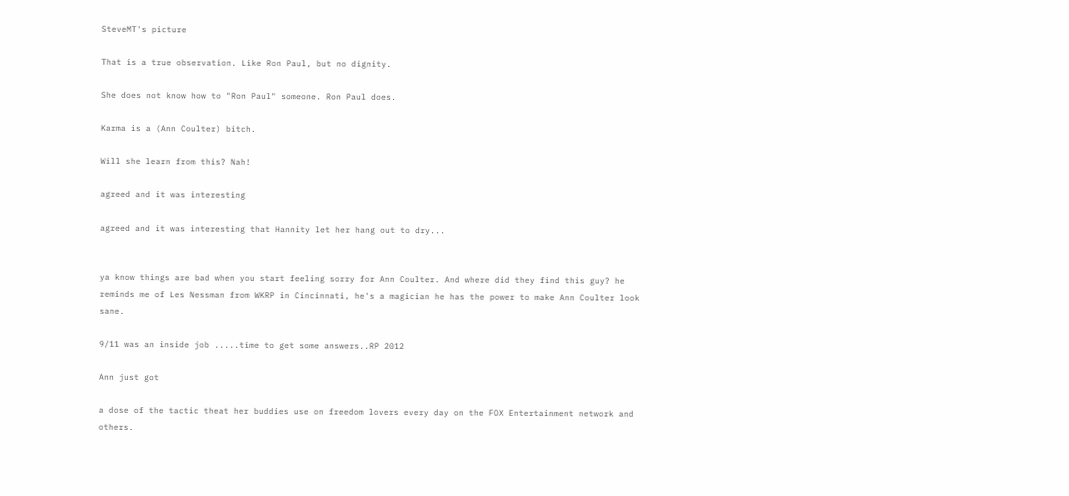SteveMT's picture

That is a true observation. Like Ron Paul, but no dignity.

She does not know how to "Ron Paul" someone. Ron Paul does.

Karma is a (Ann Coulter) bitch.

Will she learn from this? Nah!

agreed and it was interesting

agreed and it was interesting that Hannity let her hang out to dry...


ya know things are bad when you start feeling sorry for Ann Coulter. And where did they find this guy? he reminds me of Les Nessman from WKRP in Cincinnati, he's a magician he has the power to make Ann Coulter look sane.

9/11 was an inside job .....time to get some answers..RP 2012

Ann just got

a dose of the tactic theat her buddies use on freedom lovers every day on the FOX Entertainment network and others.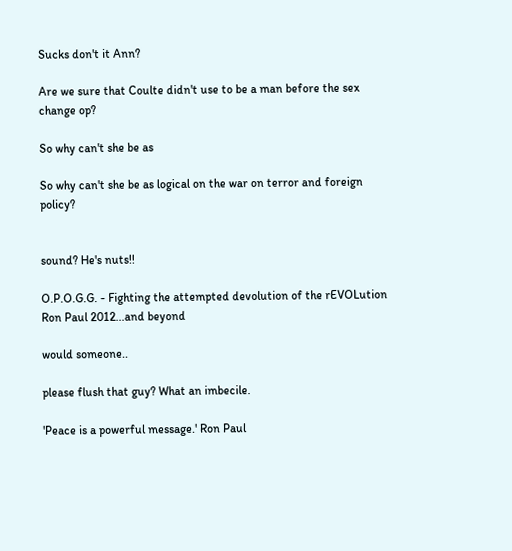Sucks don't it Ann?

Are we sure that Coulte didn't use to be a man before the sex change op?

So why can't she be as

So why can't she be as logical on the war on terror and foreign policy?


sound? He's nuts!!

O.P.O.G.G. - Fighting the attempted devolution of the rEVOLution
Ron Paul 2012...and beyond

would someone..

please flush that guy? What an imbecile.

'Peace is a powerful message.' Ron Paul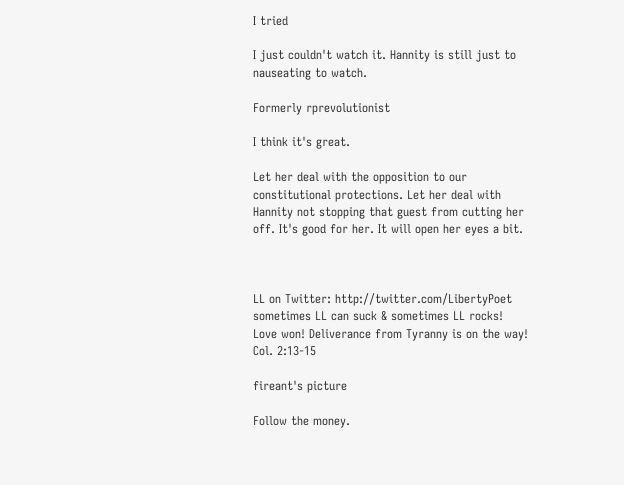I tried

I just couldn't watch it. Hannity is still just to nauseating to watch.

Formerly rprevolutionist

I think it's great.

Let her deal with the opposition to our constitutional protections. Let her deal with Hannity not stopping that guest from cutting her off. It's good for her. It will open her eyes a bit.



LL on Twitter: http://twitter.com/LibertyPoet
sometimes LL can suck & sometimes LL rocks!
Love won! Deliverance from Tyranny is on the way! Col. 2:13-15

fireant's picture

Follow the money.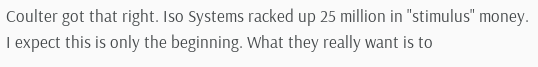Coulter got that right. Iso Systems racked up 25 million in "stimulus" money.
I expect this is only the beginning. What they really want is to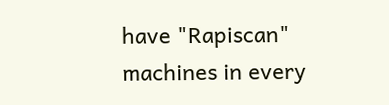have "Rapiscan" machines in every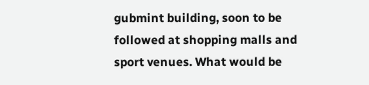gubmint building, soon to be followed at shopping malls and sport venues. What would be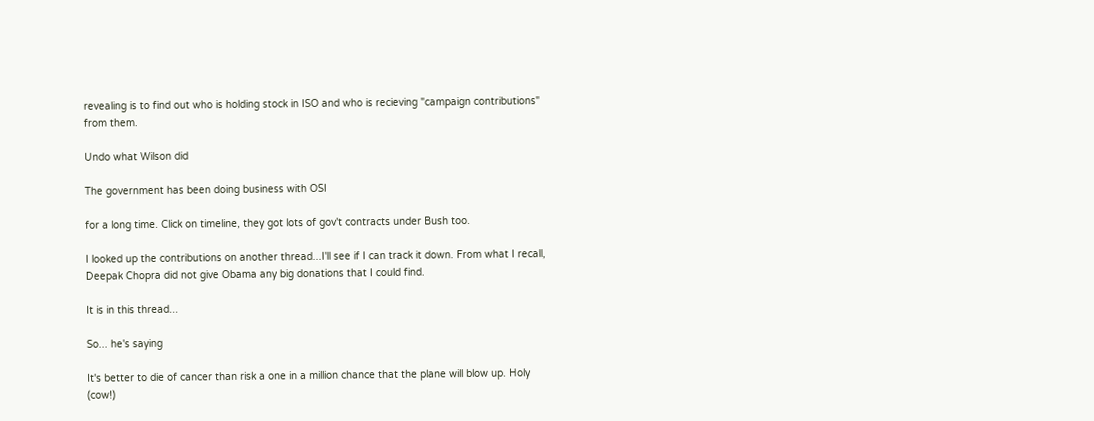revealing is to find out who is holding stock in ISO and who is recieving "campaign contributions" from them.

Undo what Wilson did

The government has been doing business with OSI

for a long time. Click on timeline, they got lots of gov't contracts under Bush too.

I looked up the contributions on another thread...I'll see if I can track it down. From what I recall, Deepak Chopra did not give Obama any big donations that I could find.

It is in this thread...

So... he's saying

It's better to die of cancer than risk a one in a million chance that the plane will blow up. Holy (cow!)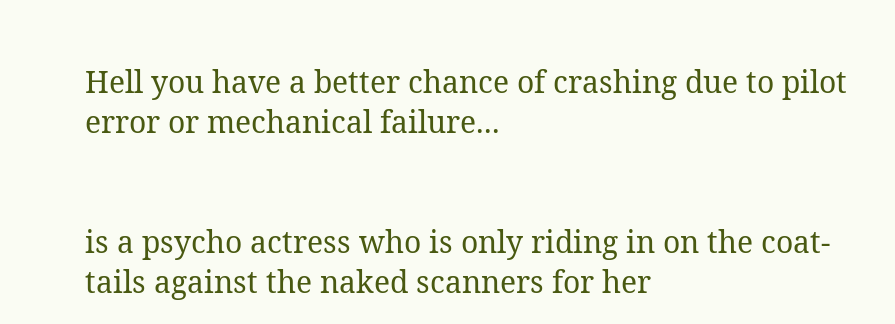Hell you have a better chance of crashing due to pilot error or mechanical failure...


is a psycho actress who is only riding in on the coat-tails against the naked scanners for her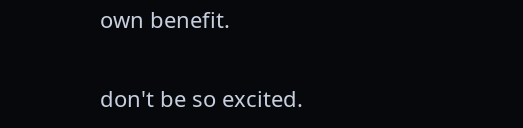own benefit.

don't be so excited.